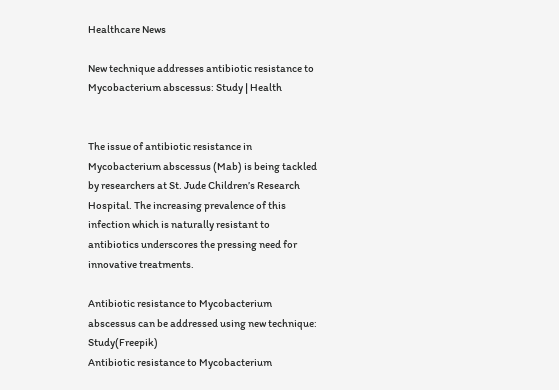Healthcare News

New technique addresses antibiotic resistance to Mycobacterium abscessus: Study | Health


The issue of antibiotic resistance in Mycobacterium abscessus (Mab) is being tackled by researchers at St. Jude Children’s Research Hospital. The increasing prevalence of this infection which is naturally resistant to antibiotics underscores the pressing need for innovative treatments.

Antibiotic resistance to Mycobacterium abscessus can be addressed using new technique: Study(Freepik)
Antibiotic resistance to Mycobacterium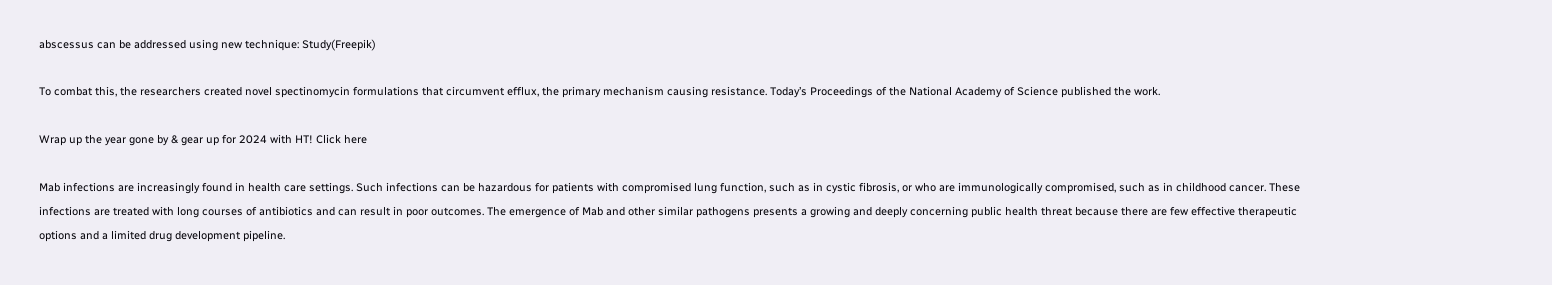abscessus can be addressed using new technique: Study(Freepik)

To combat this, the researchers created novel spectinomycin formulations that circumvent efflux, the primary mechanism causing resistance. Today’s Proceedings of the National Academy of Science published the work.

Wrap up the year gone by & gear up for 2024 with HT! Click here

Mab infections are increasingly found in health care settings. Such infections can be hazardous for patients with compromised lung function, such as in cystic fibrosis, or who are immunologically compromised, such as in childhood cancer. These infections are treated with long courses of antibiotics and can result in poor outcomes. The emergence of Mab and other similar pathogens presents a growing and deeply concerning public health threat because there are few effective therapeutic options and a limited drug development pipeline.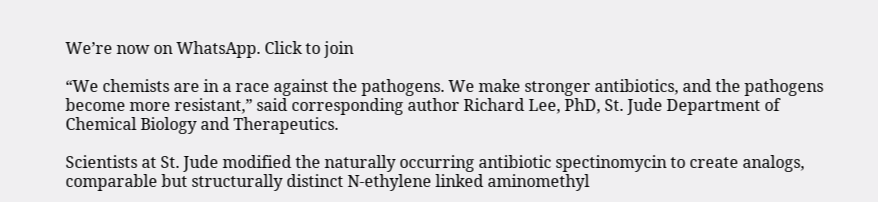We’re now on WhatsApp. Click to join

“We chemists are in a race against the pathogens. We make stronger antibiotics, and the pathogens become more resistant,” said corresponding author Richard Lee, PhD, St. Jude Department of Chemical Biology and Therapeutics.

Scientists at St. Jude modified the naturally occurring antibiotic spectinomycin to create analogs, comparable but structurally distinct N-ethylene linked aminomethyl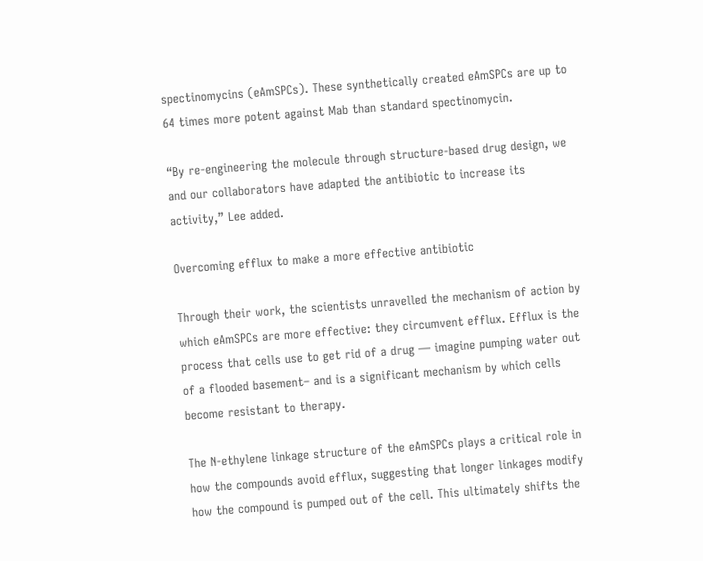spectinomycins (eAmSPCs). These synthetically created eAmSPCs are up to 64 times more potent against Mab than standard spectinomycin.

“By re-engineering the molecule through structure-based drug design, we and our collaborators have adapted the antibiotic to increase its activity,” Lee added.

Overcoming efflux to make a more effective antibiotic

Through their work, the scientists unravelled the mechanism of action by which eAmSPCs are more effective: they circumvent efflux. Efflux is the process that cells use to get rid of a drug — imagine pumping water out of a flooded basement– and is a significant mechanism by which cells become resistant to therapy.

The N-ethylene linkage structure of the eAmSPCs plays a critical role in how the compounds avoid efflux, suggesting that longer linkages modify how the compound is pumped out of the cell. This ultimately shifts the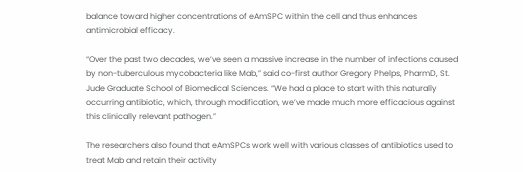balance toward higher concentrations of eAmSPC within the cell and thus enhances antimicrobial efficacy.

“Over the past two decades, we’ve seen a massive increase in the number of infections caused by non-tuberculous mycobacteria like Mab,” said co-first author Gregory Phelps, PharmD, St. Jude Graduate School of Biomedical Sciences. “We had a place to start with this naturally occurring antibiotic, which, through modification, we’ve made much more efficacious against this clinically relevant pathogen.”

The researchers also found that eAmSPCs work well with various classes of antibiotics used to treat Mab and retain their activity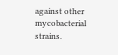against other mycobacterial strains.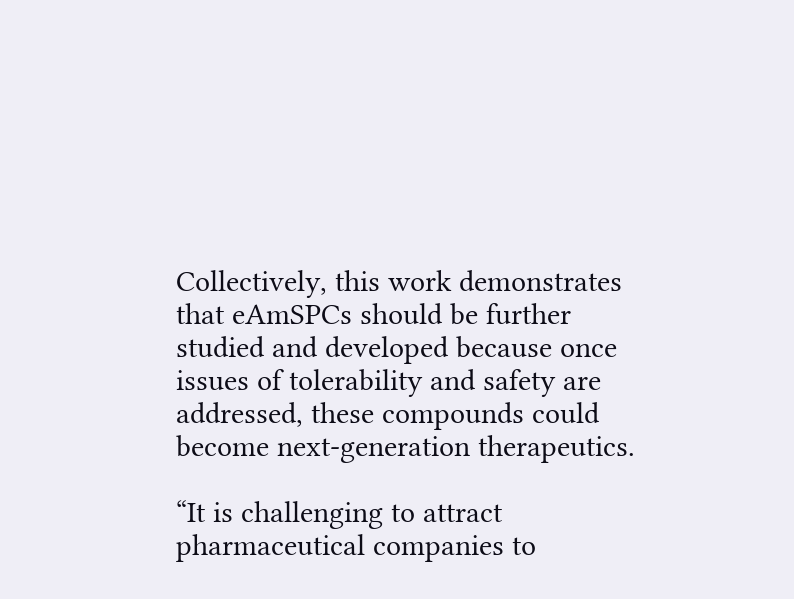Collectively, this work demonstrates that eAmSPCs should be further studied and developed because once issues of tolerability and safety are addressed, these compounds could become next-generation therapeutics.

“It is challenging to attract pharmaceutical companies to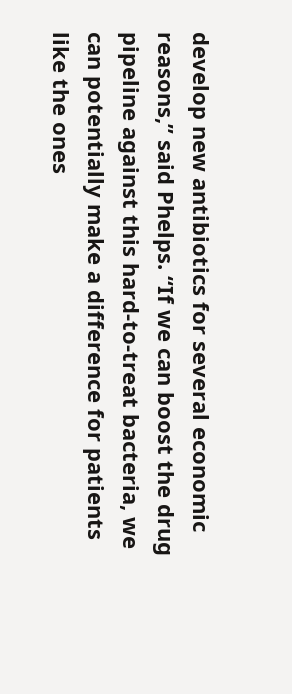develop new antibiotics for several economic reasons,” said Phelps. “If we can boost the drug pipeline against this hard-to-treat bacteria, we can potentially make a difference for patients like the ones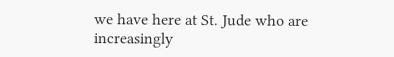we have here at St. Jude who are increasingly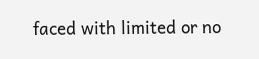faced with limited or no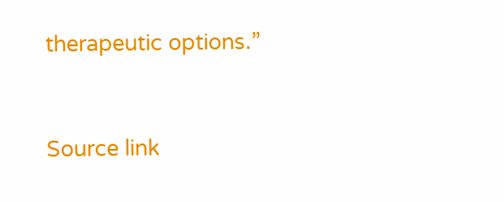therapeutic options.”


Source link